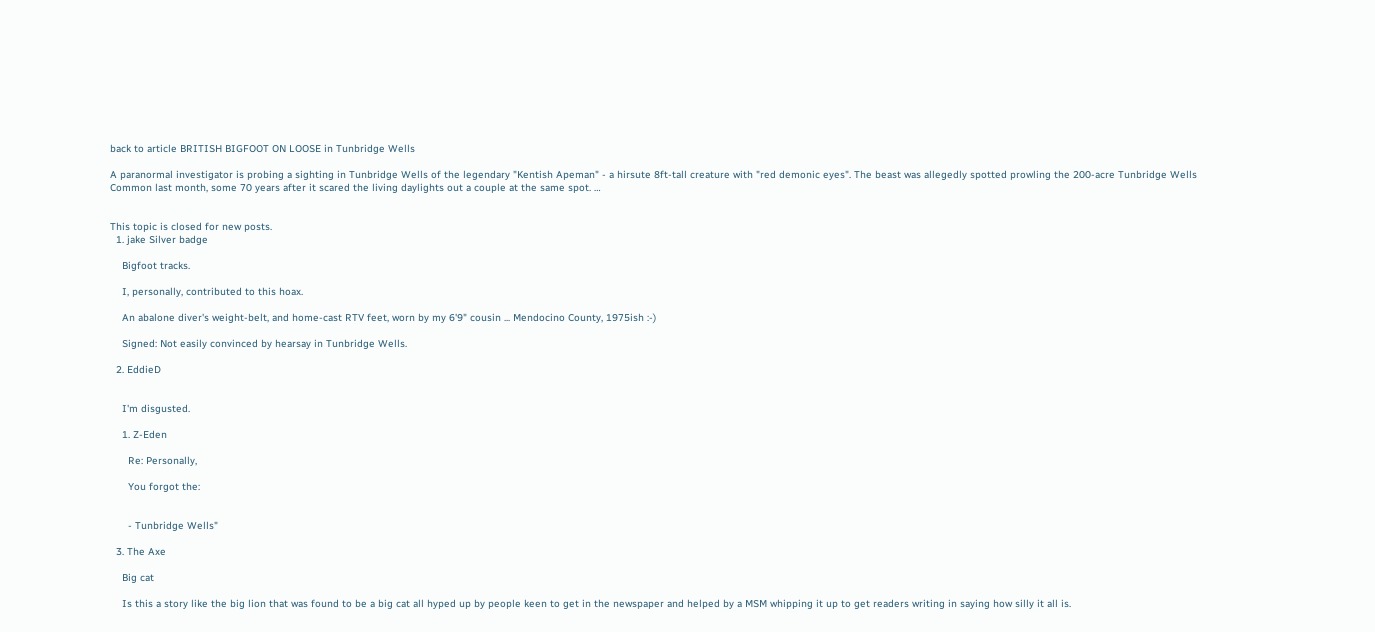back to article BRITISH BIGFOOT ON LOOSE in Tunbridge Wells

A paranormal investigator is probing a sighting in Tunbridge Wells of the legendary "Kentish Apeman" - a hirsute 8ft-tall creature with "red demonic eyes". The beast was allegedly spotted prowling the 200-acre Tunbridge Wells Common last month, some 70 years after it scared the living daylights out a couple at the same spot. …


This topic is closed for new posts.
  1. jake Silver badge

    Bigfoot tracks.

    I, personally, contributed to this hoax.

    An abalone diver's weight-belt, and home-cast RTV feet, worn by my 6'9" cousin ... Mendocino County, 1975ish :-)

    Signed: Not easily convinced by hearsay in Tunbridge Wells.

  2. EddieD


    I'm disgusted.

    1. Z-Eden

      Re: Personally,

      You forgot the:


      - Tunbridge Wells"

  3. The Axe

    Big cat

    Is this a story like the big lion that was found to be a big cat all hyped up by people keen to get in the newspaper and helped by a MSM whipping it up to get readers writing in saying how silly it all is.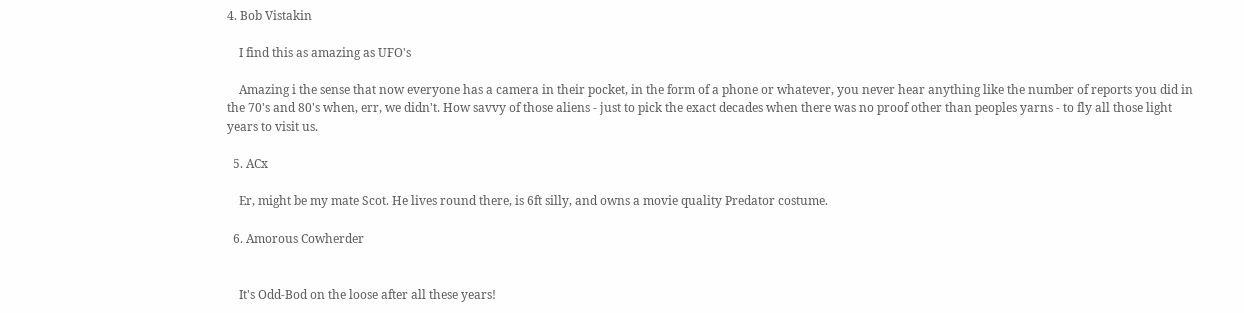4. Bob Vistakin

    I find this as amazing as UFO's

    Amazing i the sense that now everyone has a camera in their pocket, in the form of a phone or whatever, you never hear anything like the number of reports you did in the 70's and 80's when, err, we didn't. How savvy of those aliens - just to pick the exact decades when there was no proof other than peoples yarns - to fly all those light years to visit us.

  5. ACx

    Er, might be my mate Scot. He lives round there, is 6ft silly, and owns a movie quality Predator costume.

  6. Amorous Cowherder


    It's Odd-Bod on the loose after all these years!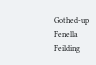Gothed-up Fenella Feilding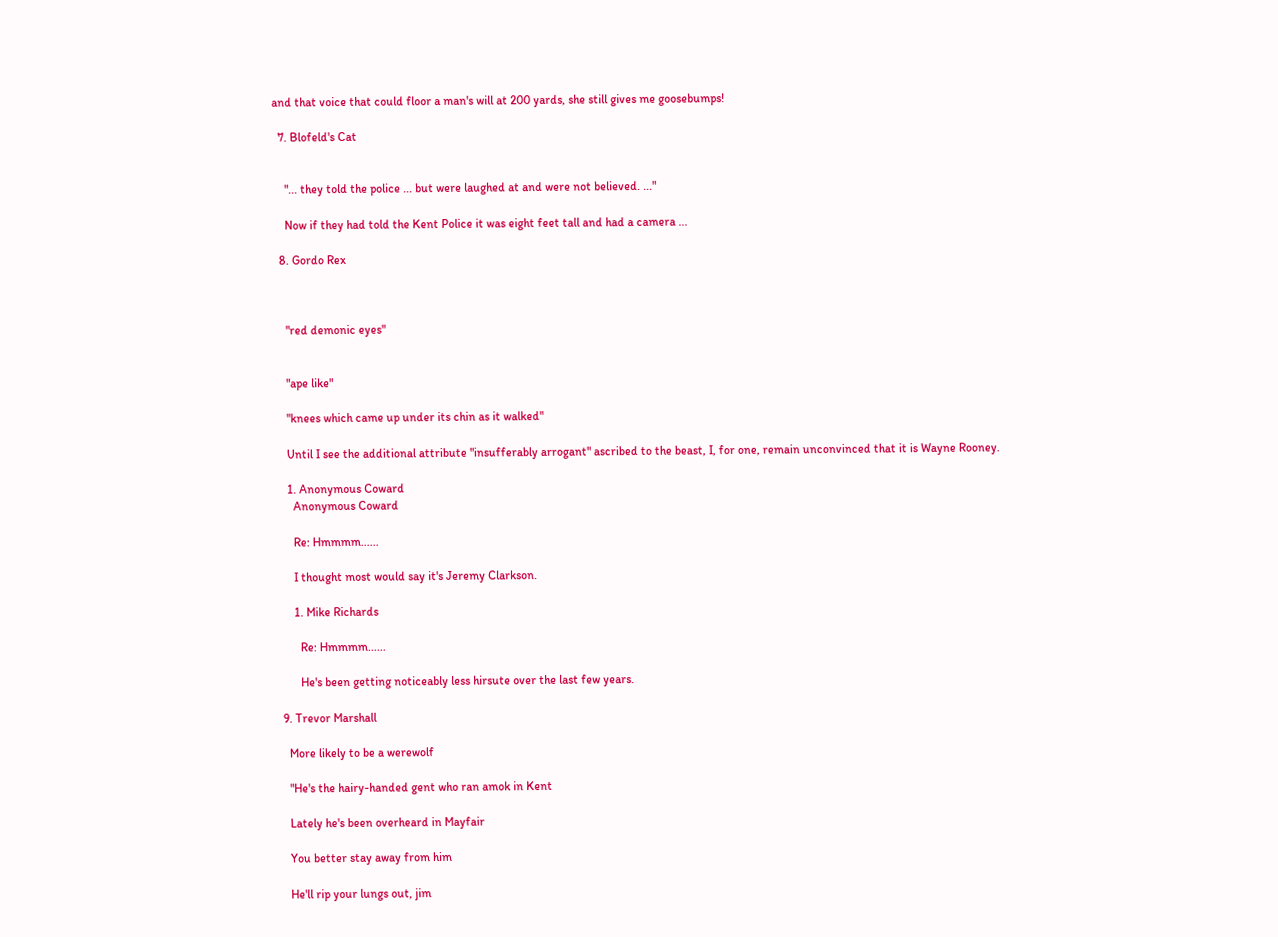and that voice that could floor a man's will at 200 yards, she still gives me goosebumps!

  7. Blofeld's Cat


    "... they told the police ... but were laughed at and were not believed. ..."

    Now if they had told the Kent Police it was eight feet tall and had a camera ...

  8. Gordo Rex



    "red demonic eyes"


    "ape like"

    "knees which came up under its chin as it walked"

    Until I see the additional attribute "insufferably arrogant" ascribed to the beast, I, for one, remain unconvinced that it is Wayne Rooney.

    1. Anonymous Coward
      Anonymous Coward

      Re: Hmmmm......

      I thought most would say it's Jeremy Clarkson.

      1. Mike Richards

        Re: Hmmmm......

        He's been getting noticeably less hirsute over the last few years.

  9. Trevor Marshall

    More likely to be a werewolf

    "He's the hairy-handed gent who ran amok in Kent

    Lately he's been overheard in Mayfair

    You better stay away from him

    He'll rip your lungs out, jim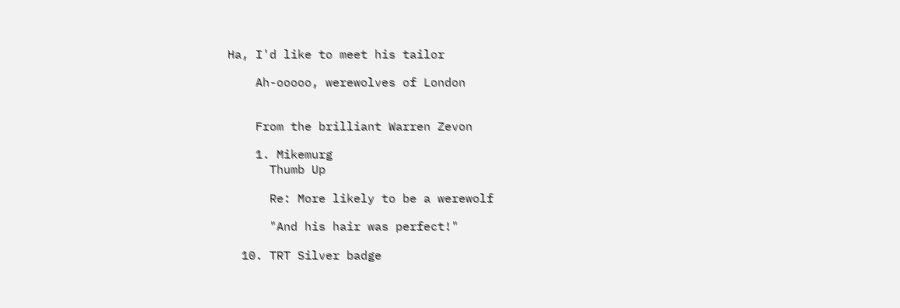Ha, I'd like to meet his tailor

    Ah-ooooo, werewolves of London


    From the brilliant Warren Zevon

    1. Mikemurg
      Thumb Up

      Re: More likely to be a werewolf

      "And his hair was perfect!"

  10. TRT Silver badge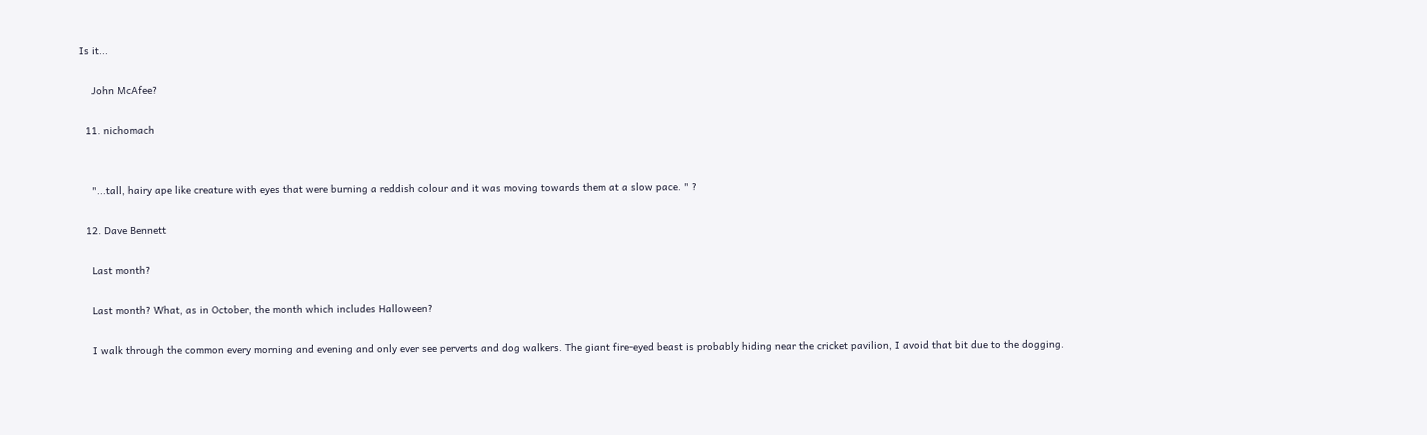Is it...

    John McAfee?

  11. nichomach


    "...tall, hairy ape like creature with eyes that were burning a reddish colour and it was moving towards them at a slow pace. " ?

  12. Dave Bennett

    Last month?

    Last month? What, as in October, the month which includes Halloween?

    I walk through the common every morning and evening and only ever see perverts and dog walkers. The giant fire-eyed beast is probably hiding near the cricket pavilion, I avoid that bit due to the dogging.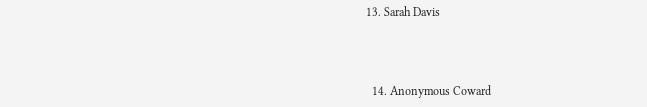13. Sarah Davis



  14. Anonymous Coward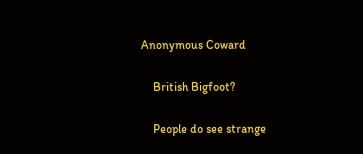Anonymous Coward

    British Bigfoot?

    People do see strange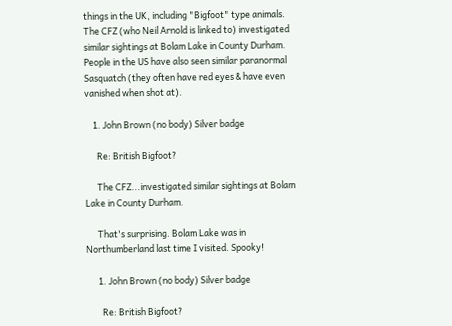things in the UK, including "Bigfoot" type animals. The CFZ (who Neil Arnold is linked to) investigated similar sightings at Bolam Lake in County Durham. People in the US have also seen similar paranormal Sasquatch (they often have red eyes & have even vanished when shot at).

    1. John Brown (no body) Silver badge

      Re: British Bigfoot?

      The CFZ...investigated similar sightings at Bolam Lake in County Durham.

      That's surprising. Bolam Lake was in Northumberland last time I visited. Spooky!

      1. John Brown (no body) Silver badge

        Re: British Bigfoot?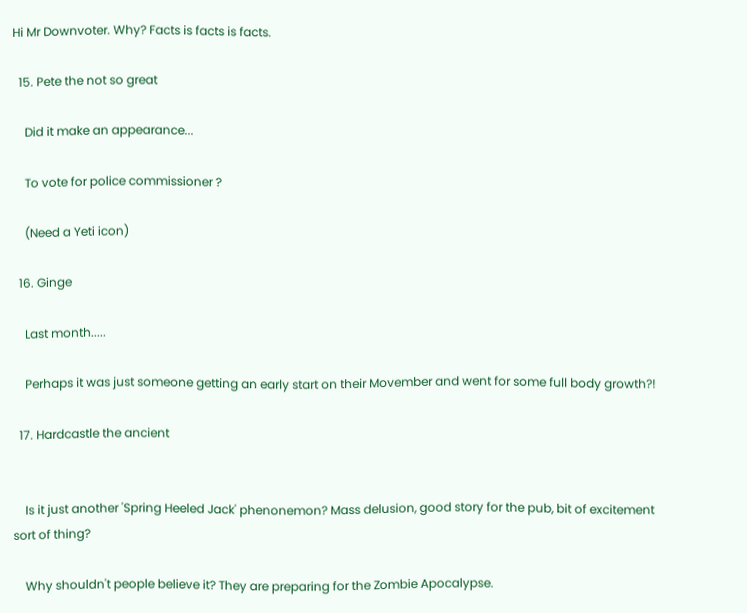Hi Mr Downvoter. Why? Facts is facts is facts.

  15. Pete the not so great

    Did it make an appearance...

    To vote for police commissioner ?

    (Need a Yeti icon)

  16. Ginge

    Last month.....

    Perhaps it was just someone getting an early start on their Movember and went for some full body growth?!

  17. Hardcastle the ancient


    Is it just another 'Spring Heeled Jack' phenonemon? Mass delusion, good story for the pub, bit of excitement sort of thing?

    Why shouldn't people believe it? They are preparing for the Zombie Apocalypse.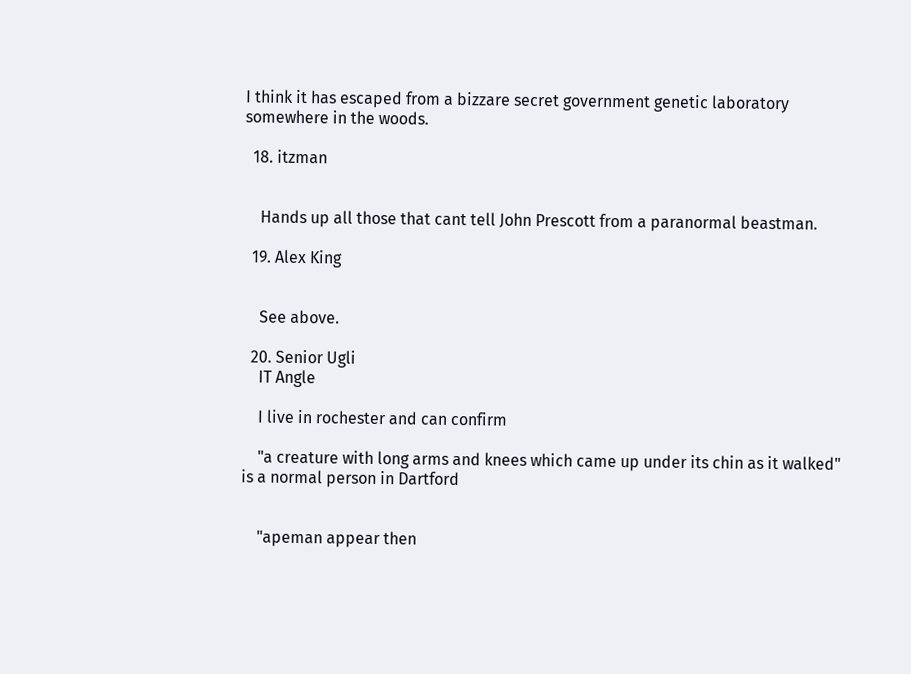I think it has escaped from a bizzare secret government genetic laboratory somewhere in the woods.

  18. itzman


    Hands up all those that cant tell John Prescott from a paranormal beastman.

  19. Alex King


    See above.

  20. Senior Ugli
    IT Angle

    I live in rochester and can confirm

    "a creature with long arms and knees which came up under its chin as it walked" is a normal person in Dartford


    "apeman appear then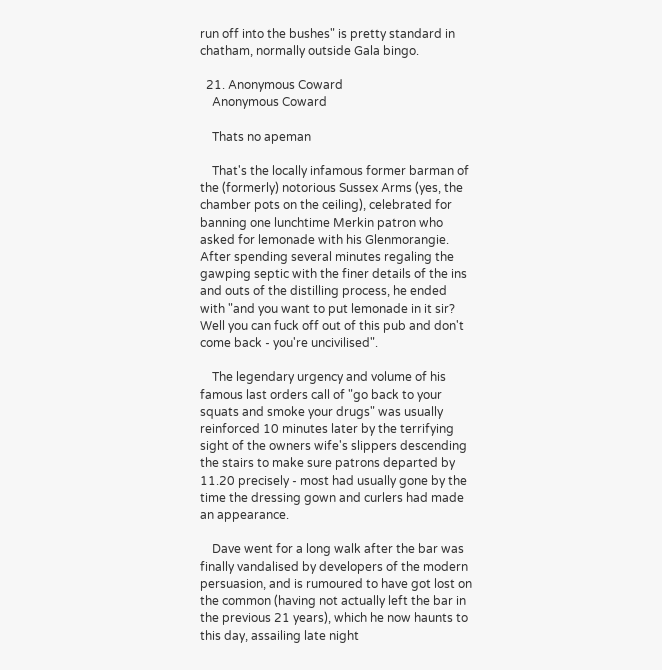run off into the bushes" is pretty standard in chatham, normally outside Gala bingo.

  21. Anonymous Coward
    Anonymous Coward

    Thats no apeman

    That's the locally infamous former barman of the (formerly) notorious Sussex Arms (yes, the chamber pots on the ceiling), celebrated for banning one lunchtime Merkin patron who asked for lemonade with his Glenmorangie. After spending several minutes regaling the gawping septic with the finer details of the ins and outs of the distilling process, he ended with "and you want to put lemonade in it sir? Well you can fuck off out of this pub and don't come back - you're uncivilised".

    The legendary urgency and volume of his famous last orders call of "go back to your squats and smoke your drugs" was usually reinforced 10 minutes later by the terrifying sight of the owners wife's slippers descending the stairs to make sure patrons departed by 11.20 precisely - most had usually gone by the time the dressing gown and curlers had made an appearance.

    Dave went for a long walk after the bar was finally vandalised by developers of the modern persuasion, and is rumoured to have got lost on the common (having not actually left the bar in the previous 21 years), which he now haunts to this day, assailing late night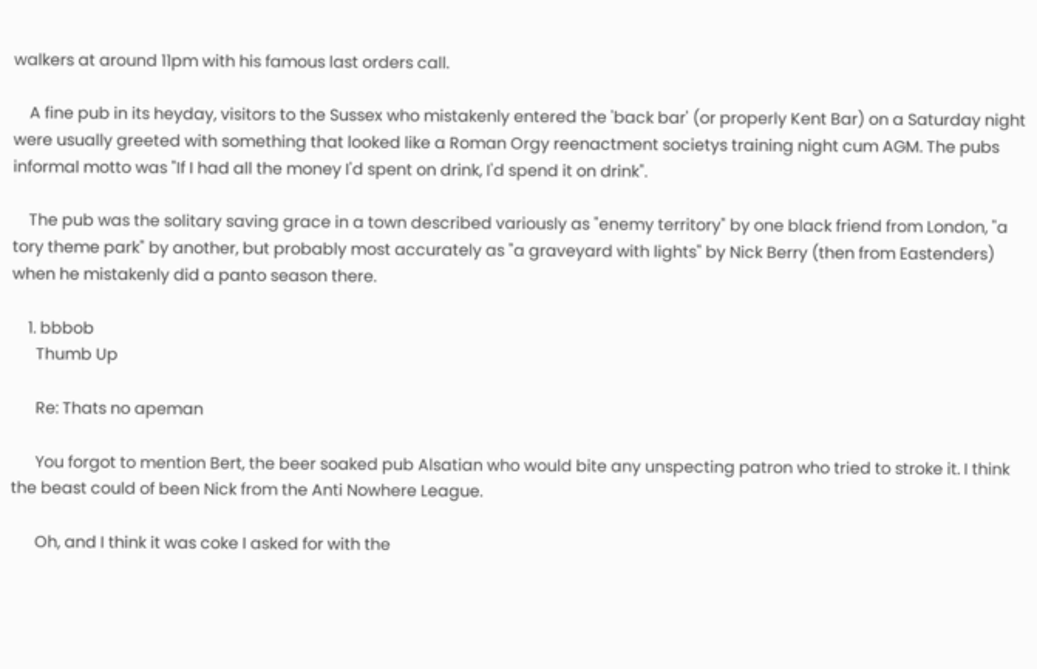walkers at around 11pm with his famous last orders call.

    A fine pub in its heyday, visitors to the Sussex who mistakenly entered the 'back bar' (or properly Kent Bar) on a Saturday night were usually greeted with something that looked like a Roman Orgy reenactment societys training night cum AGM. The pubs informal motto was "If I had all the money I'd spent on drink, I'd spend it on drink".

    The pub was the solitary saving grace in a town described variously as "enemy territory" by one black friend from London, "a tory theme park" by another, but probably most accurately as "a graveyard with lights" by Nick Berry (then from Eastenders) when he mistakenly did a panto season there.

    1. bbbob
      Thumb Up

      Re: Thats no apeman

      You forgot to mention Bert, the beer soaked pub Alsatian who would bite any unspecting patron who tried to stroke it. I think the beast could of been Nick from the Anti Nowhere League.

      Oh, and I think it was coke I asked for with the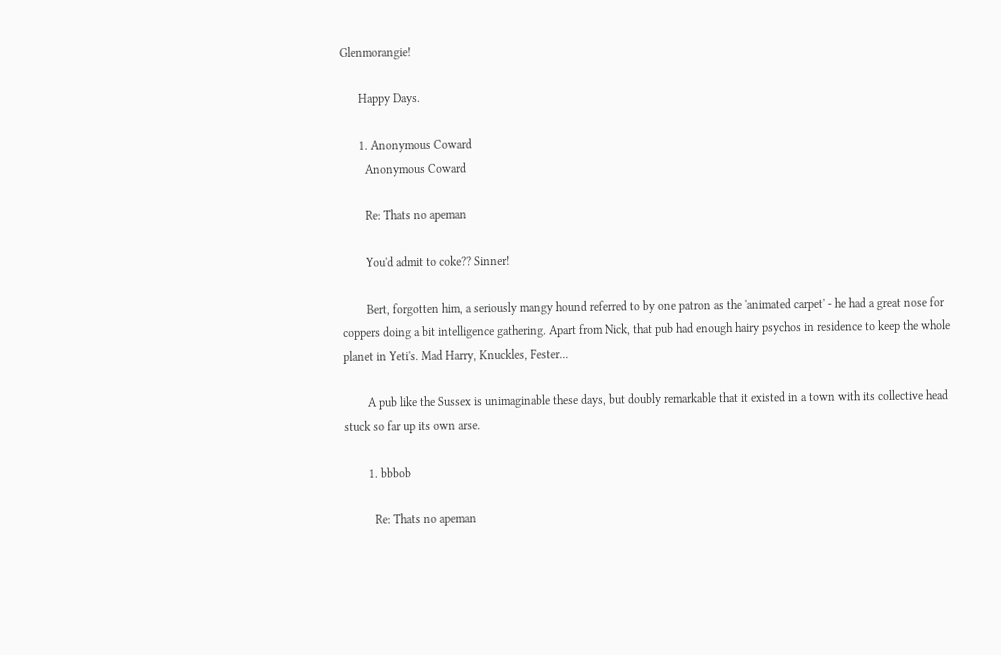Glenmorangie!

      Happy Days.

      1. Anonymous Coward
        Anonymous Coward

        Re: Thats no apeman

        You'd admit to coke?? Sinner!

        Bert, forgotten him, a seriously mangy hound referred to by one patron as the 'animated carpet' - he had a great nose for coppers doing a bit intelligence gathering. Apart from Nick, that pub had enough hairy psychos in residence to keep the whole planet in Yeti's. Mad Harry, Knuckles, Fester...

        A pub like the Sussex is unimaginable these days, but doubly remarkable that it existed in a town with its collective head stuck so far up its own arse.

        1. bbbob

          Re: Thats no apeman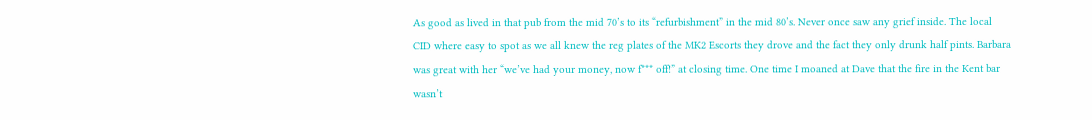As good as lived in that pub from the mid 70’s to its “refurbishment” in the mid 80’s. Never once saw any grief inside. The local CID where easy to spot as we all knew the reg plates of the MK2 Escorts they drove and the fact they only drunk half pints. Barbara was great with her “we’ve had your money, now f*** off!” at closing time. One time I moaned at Dave that the fire in the Kent bar wasn’t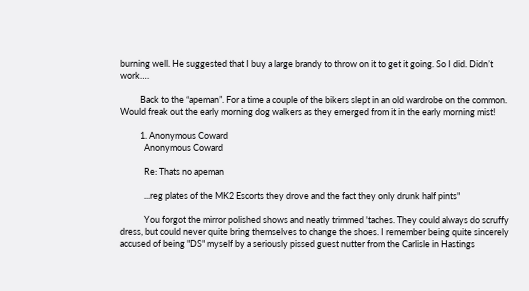burning well. He suggested that I buy a large brandy to throw on it to get it going. So I did. Didn’t work….

          Back to the “apeman”. For a time a couple of the bikers slept in an old wardrobe on the common. Would freak out the early morning dog walkers as they emerged from it in the early morning mist!

          1. Anonymous Coward
            Anonymous Coward

            Re: Thats no apeman

            ...reg plates of the MK2 Escorts they drove and the fact they only drunk half pints"

            You forgot the mirror polished shows and neatly trimmed 'taches. They could always do scruffy dress, but could never quite bring themselves to change the shoes. I remember being quite sincerely accused of being "DS" myself by a seriously pissed guest nutter from the Carlisle in Hastings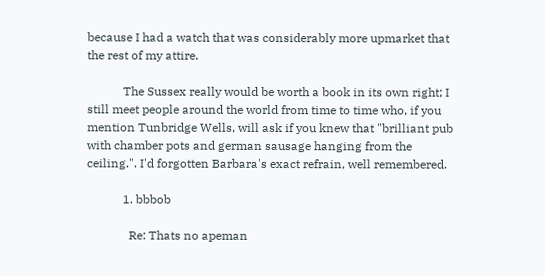because I had a watch that was considerably more upmarket that the rest of my attire.

            The Sussex really would be worth a book in its own right; I still meet people around the world from time to time who, if you mention Tunbridge Wells, will ask if you knew that "brilliant pub with chamber pots and german sausage hanging from the ceiling.". I'd forgotten Barbara's exact refrain, well remembered.

            1. bbbob

              Re: Thats no apeman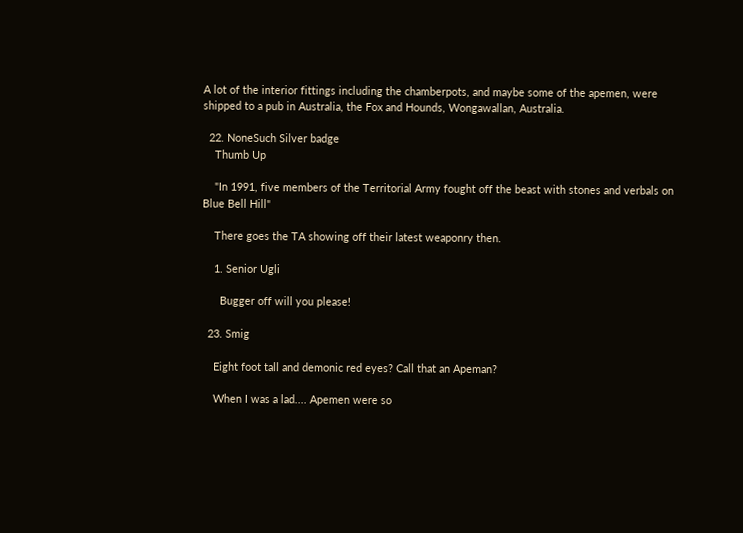A lot of the interior fittings including the chamberpots, and maybe some of the apemen, were shipped to a pub in Australia, the Fox and Hounds, Wongawallan, Australia.

  22. NoneSuch Silver badge
    Thumb Up

    "In 1991, five members of the Territorial Army fought off the beast with stones and verbals on Blue Bell Hill"

    There goes the TA showing off their latest weaponry then.

    1. Senior Ugli

      Bugger off will you please!

  23. Smig

    Eight foot tall and demonic red eyes? Call that an Apeman?

    When I was a lad.... Apemen were so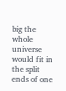big the whole universe would fit in the split ends of one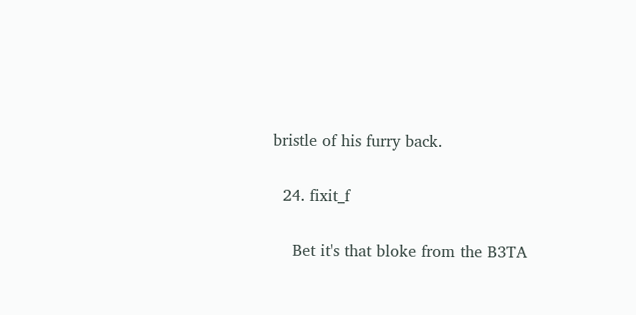bristle of his furry back.

  24. fixit_f

    Bet it's that bloke from the B3TA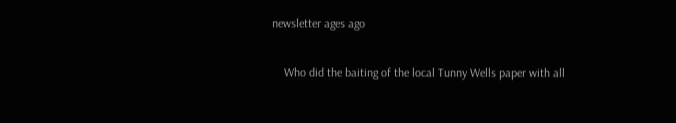newsletter ages ago

    Who did the baiting of the local Tunny Wells paper with all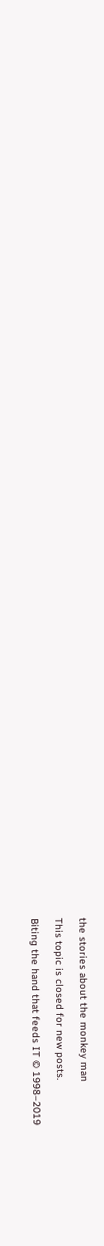the stories about the monkey man

This topic is closed for new posts.

Biting the hand that feeds IT © 1998–2019